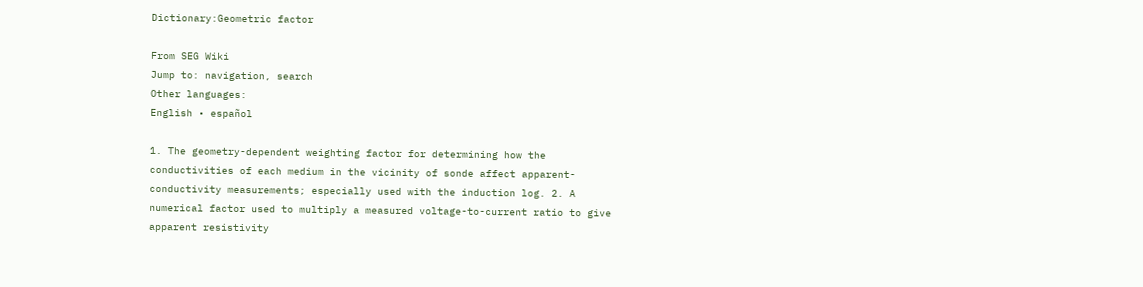Dictionary:Geometric factor

From SEG Wiki
Jump to: navigation, search
Other languages:
English • español

1. The geometry-dependent weighting factor for determining how the conductivities of each medium in the vicinity of sonde affect apparent-conductivity measurements; especially used with the induction log. 2. A numerical factor used to multiply a measured voltage-to-current ratio to give apparent resistivity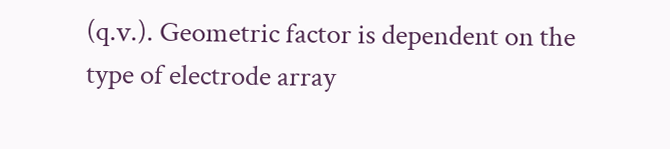(q.v.). Geometric factor is dependent on the type of electrode array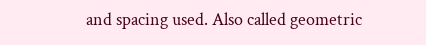and spacing used. Also called geometric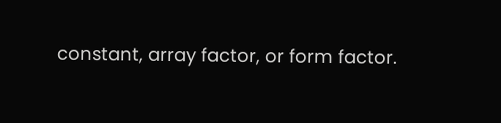constant, array factor, or form factor.